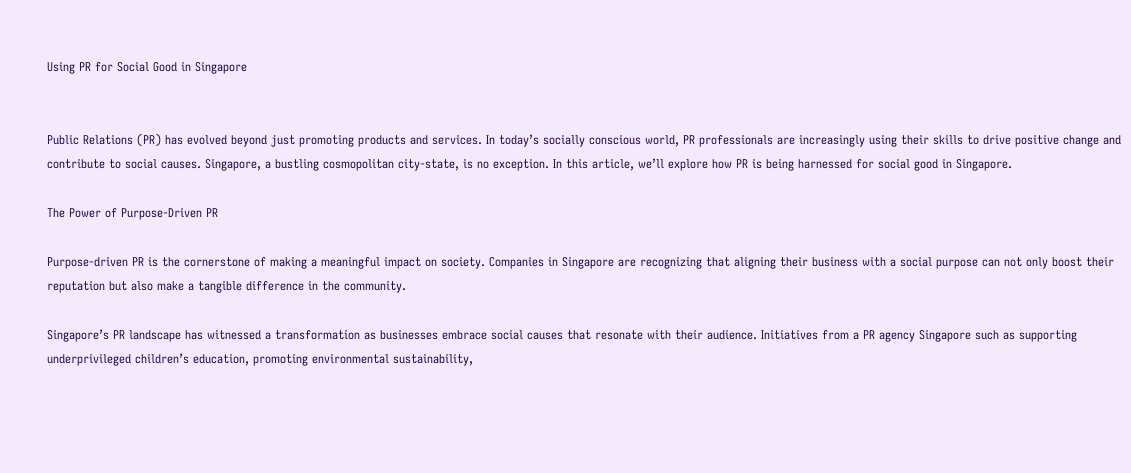Using PR for Social Good in Singapore


Public Relations (PR) has evolved beyond just promoting products and services. In today’s socially conscious world, PR professionals are increasingly using their skills to drive positive change and contribute to social causes. Singapore, a bustling cosmopolitan city-state, is no exception. In this article, we’ll explore how PR is being harnessed for social good in Singapore.

The Power of Purpose-Driven PR

Purpose-driven PR is the cornerstone of making a meaningful impact on society. Companies in Singapore are recognizing that aligning their business with a social purpose can not only boost their reputation but also make a tangible difference in the community.

Singapore’s PR landscape has witnessed a transformation as businesses embrace social causes that resonate with their audience. Initiatives from a PR agency Singapore such as supporting underprivileged children’s education, promoting environmental sustainability,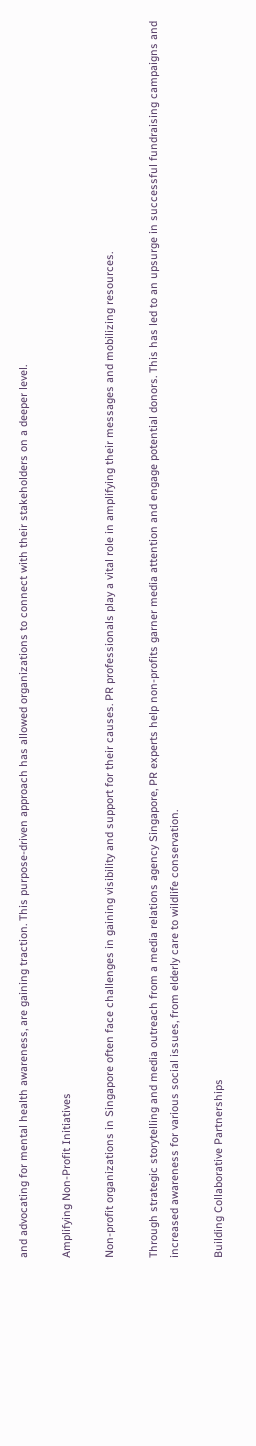and advocating for mental health awareness, are gaining traction. This purpose-driven approach has allowed organizations to connect with their stakeholders on a deeper level.

Amplifying Non-Profit Initiatives

Non-profit organizations in Singapore often face challenges in gaining visibility and support for their causes. PR professionals play a vital role in amplifying their messages and mobilizing resources.

Through strategic storytelling and media outreach from a media relations agency Singapore, PR experts help non-profits garner media attention and engage potential donors. This has led to an upsurge in successful fundraising campaigns and increased awareness for various social issues, from elderly care to wildlife conservation.

Building Collaborative Partnerships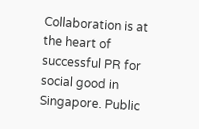Collaboration is at the heart of successful PR for social good in Singapore. Public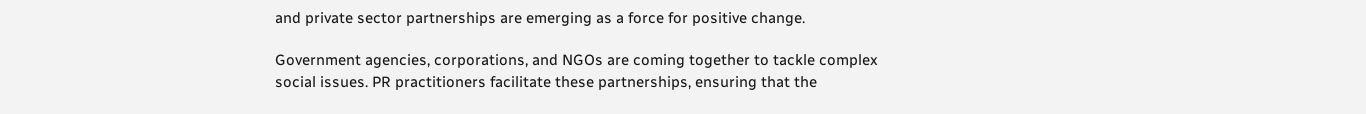and private sector partnerships are emerging as a force for positive change.

Government agencies, corporations, and NGOs are coming together to tackle complex social issues. PR practitioners facilitate these partnerships, ensuring that the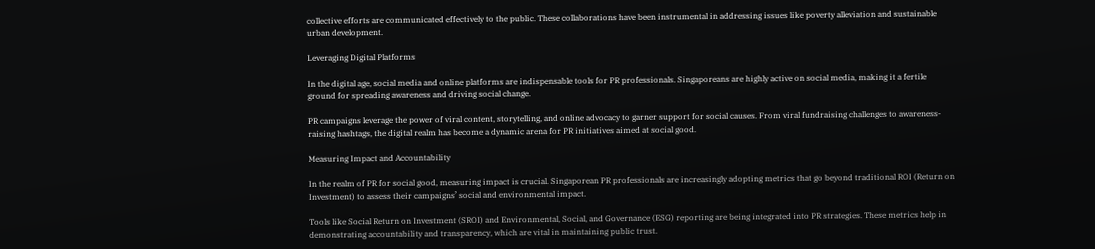collective efforts are communicated effectively to the public. These collaborations have been instrumental in addressing issues like poverty alleviation and sustainable urban development.

Leveraging Digital Platforms

In the digital age, social media and online platforms are indispensable tools for PR professionals. Singaporeans are highly active on social media, making it a fertile ground for spreading awareness and driving social change.

PR campaigns leverage the power of viral content, storytelling, and online advocacy to garner support for social causes. From viral fundraising challenges to awareness-raising hashtags, the digital realm has become a dynamic arena for PR initiatives aimed at social good.

Measuring Impact and Accountability

In the realm of PR for social good, measuring impact is crucial. Singaporean PR professionals are increasingly adopting metrics that go beyond traditional ROI (Return on Investment) to assess their campaigns’ social and environmental impact.

Tools like Social Return on Investment (SROI) and Environmental, Social, and Governance (ESG) reporting are being integrated into PR strategies. These metrics help in demonstrating accountability and transparency, which are vital in maintaining public trust.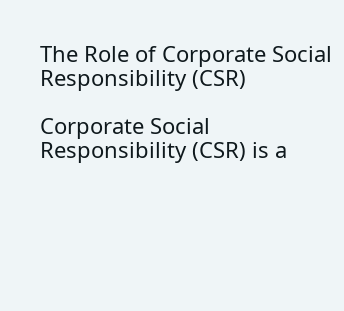The Role of Corporate Social Responsibility (CSR)

Corporate Social Responsibility (CSR) is a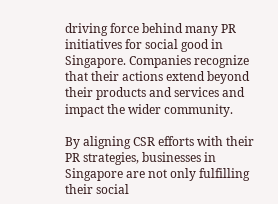driving force behind many PR initiatives for social good in Singapore. Companies recognize that their actions extend beyond their products and services and impact the wider community.

By aligning CSR efforts with their PR strategies, businesses in Singapore are not only fulfilling their social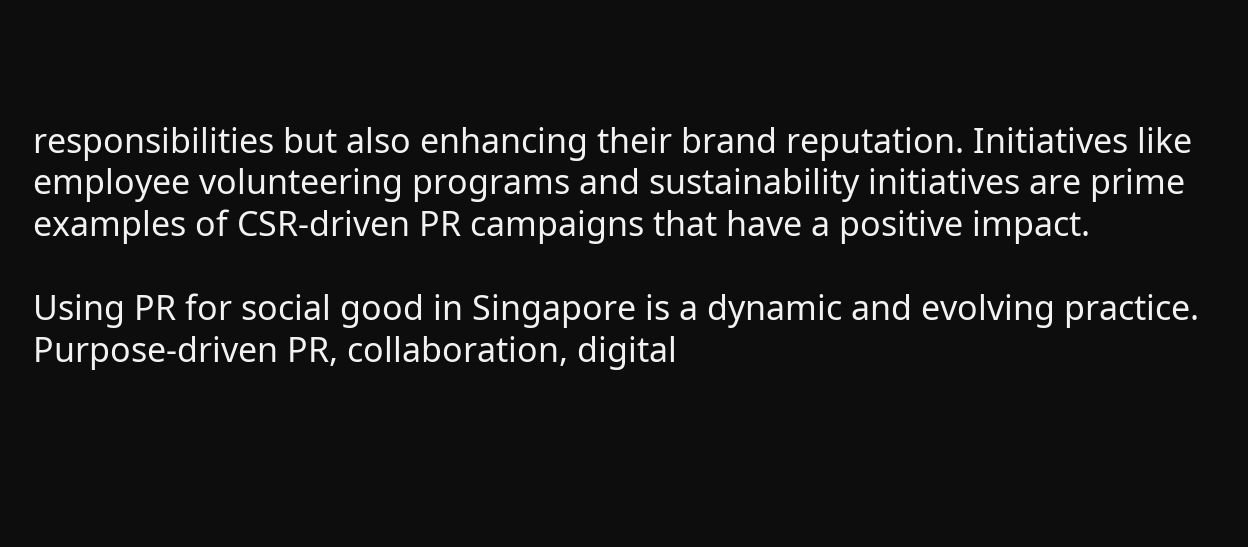responsibilities but also enhancing their brand reputation. Initiatives like employee volunteering programs and sustainability initiatives are prime examples of CSR-driven PR campaigns that have a positive impact.

Using PR for social good in Singapore is a dynamic and evolving practice. Purpose-driven PR, collaboration, digital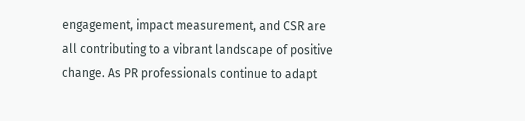engagement, impact measurement, and CSR are all contributing to a vibrant landscape of positive change. As PR professionals continue to adapt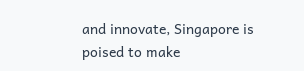and innovate, Singapore is poised to make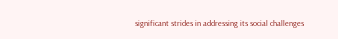significant strides in addressing its social challenges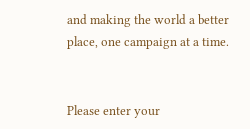and making the world a better place, one campaign at a time.


Please enter your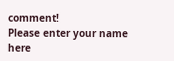comment!
Please enter your name here